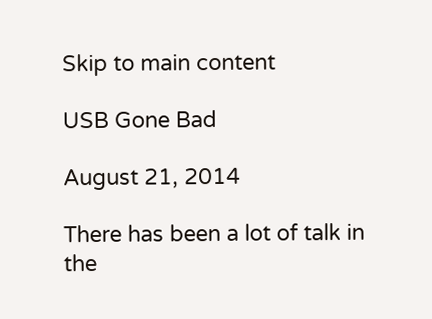Skip to main content

USB Gone Bad

August 21, 2014

There has been a lot of talk in the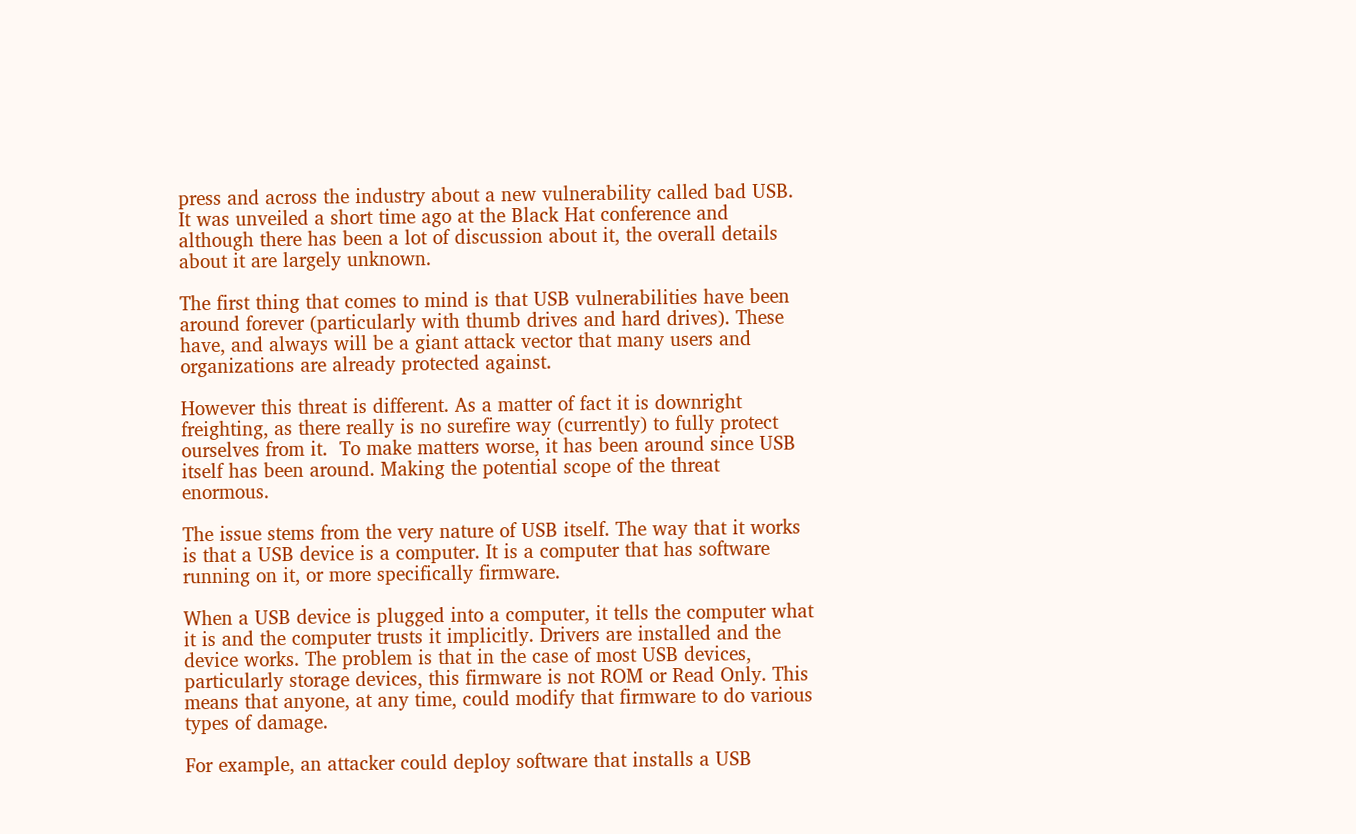press and across the industry about a new vulnerability called bad USB. It was unveiled a short time ago at the Black Hat conference and although there has been a lot of discussion about it, the overall details about it are largely unknown.

The first thing that comes to mind is that USB vulnerabilities have been around forever (particularly with thumb drives and hard drives). These have, and always will be a giant attack vector that many users and organizations are already protected against.

However this threat is different. As a matter of fact it is downright freighting, as there really is no surefire way (currently) to fully protect ourselves from it.  To make matters worse, it has been around since USB itself has been around. Making the potential scope of the threat enormous.

The issue stems from the very nature of USB itself. The way that it works is that a USB device is a computer. It is a computer that has software running on it, or more specifically firmware.

When a USB device is plugged into a computer, it tells the computer what it is and the computer trusts it implicitly. Drivers are installed and the device works. The problem is that in the case of most USB devices, particularly storage devices, this firmware is not ROM or Read Only. This means that anyone, at any time, could modify that firmware to do various types of damage.

For example, an attacker could deploy software that installs a USB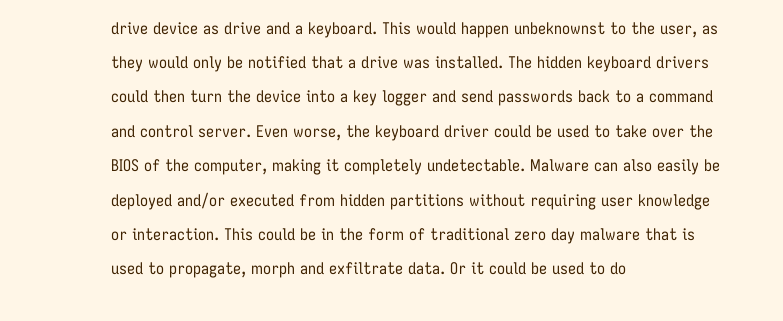drive device as drive and a keyboard. This would happen unbeknownst to the user, as they would only be notified that a drive was installed. The hidden keyboard drivers could then turn the device into a key logger and send passwords back to a command and control server. Even worse, the keyboard driver could be used to take over the BIOS of the computer, making it completely undetectable. Malware can also easily be deployed and/or executed from hidden partitions without requiring user knowledge or interaction. This could be in the form of traditional zero day malware that is used to propagate, morph and exfiltrate data. Or it could be used to do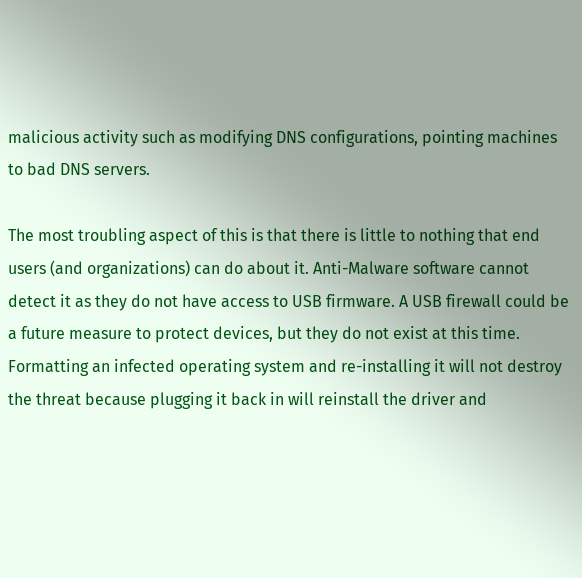malicious activity such as modifying DNS configurations, pointing machines to bad DNS servers.

The most troubling aspect of this is that there is little to nothing that end users (and organizations) can do about it. Anti-Malware software cannot detect it as they do not have access to USB firmware. A USB firewall could be a future measure to protect devices, but they do not exist at this time. Formatting an infected operating system and re-installing it will not destroy the threat because plugging it back in will reinstall the driver and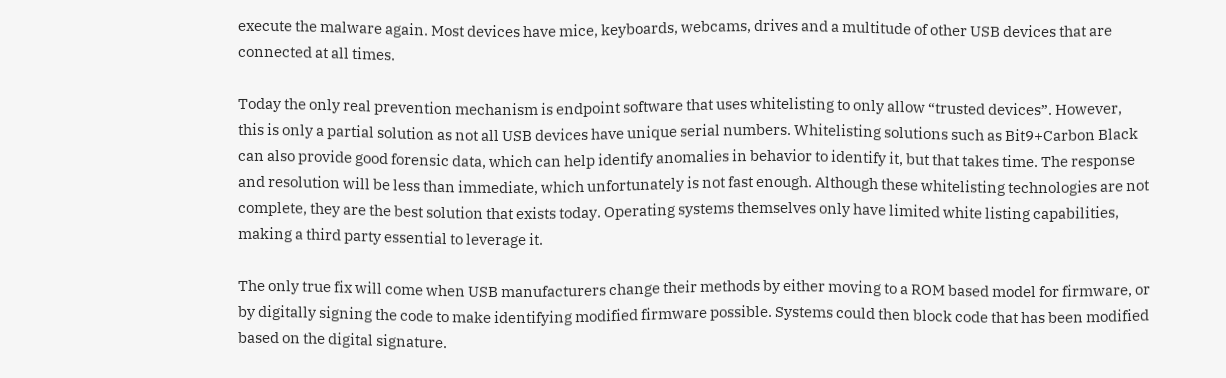execute the malware again. Most devices have mice, keyboards, webcams, drives and a multitude of other USB devices that are connected at all times.

Today the only real prevention mechanism is endpoint software that uses whitelisting to only allow “trusted devices”. However, this is only a partial solution as not all USB devices have unique serial numbers. Whitelisting solutions such as Bit9+Carbon Black can also provide good forensic data, which can help identify anomalies in behavior to identify it, but that takes time. The response and resolution will be less than immediate, which unfortunately is not fast enough. Although these whitelisting technologies are not complete, they are the best solution that exists today. Operating systems themselves only have limited white listing capabilities, making a third party essential to leverage it.

The only true fix will come when USB manufacturers change their methods by either moving to a ROM based model for firmware, or by digitally signing the code to make identifying modified firmware possible. Systems could then block code that has been modified based on the digital signature.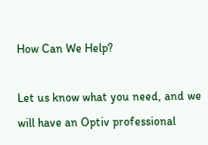How Can We Help?

Let us know what you need, and we will have an Optiv professional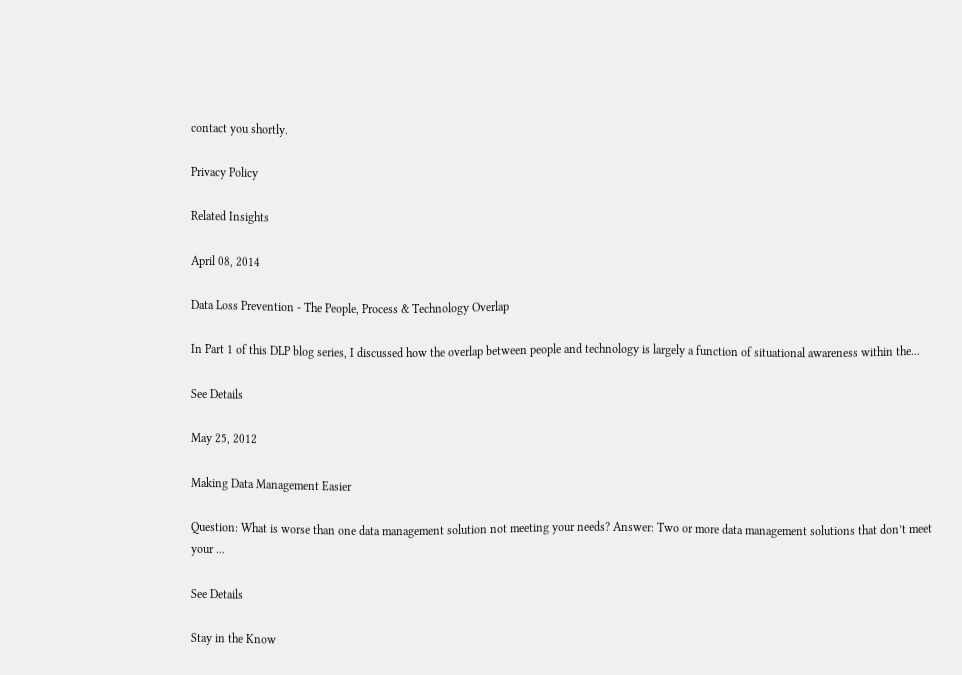contact you shortly.

Privacy Policy

Related Insights

April 08, 2014

Data Loss Prevention - The People, Process & Technology Overlap

In Part 1 of this DLP blog series, I discussed how the overlap between people and technology is largely a function of situational awareness within the...

See Details

May 25, 2012

Making Data Management Easier

Question: What is worse than one data management solution not meeting your needs? Answer: Two or more data management solutions that don’t meet your ...

See Details

Stay in the Know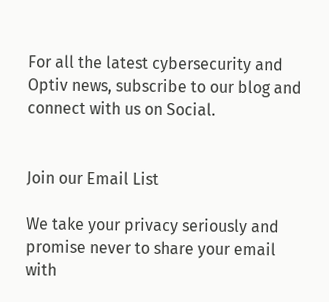For all the latest cybersecurity and Optiv news, subscribe to our blog and connect with us on Social.


Join our Email List

We take your privacy seriously and promise never to share your email with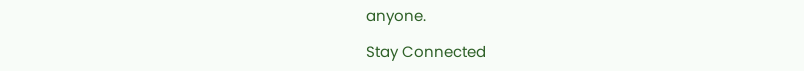anyone.

Stay Connected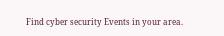Find cyber security Events in your area.